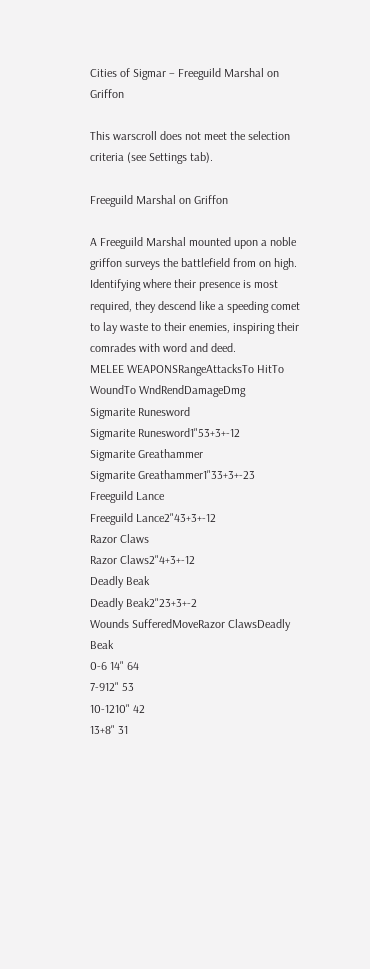Cities of Sigmar – Freeguild Marshal on Griffon

This warscroll does not meet the selection criteria (see Settings tab).

Freeguild Marshal on Griffon

A Freeguild Marshal mounted upon a noble griffon surveys the battlefield from on high. Identifying where their presence is most required, they descend like a speeding comet to lay waste to their enemies, inspiring their comrades with word and deed.
MELEE WEAPONSRangeAttacksTo HitTo WoundTo WndRendDamageDmg
Sigmarite Runesword
Sigmarite Runesword1"53+3+-12
Sigmarite Greathammer
Sigmarite Greathammer1"33+3+-23
Freeguild Lance
Freeguild Lance2"43+3+-12
Razor Claws
Razor Claws2"4+3+-12
Deadly Beak
Deadly Beak2"23+3+-2
Wounds SufferedMoveRazor ClawsDeadly Beak
0-6 14" 64
7-912" 53
10-1210" 42
13+8" 31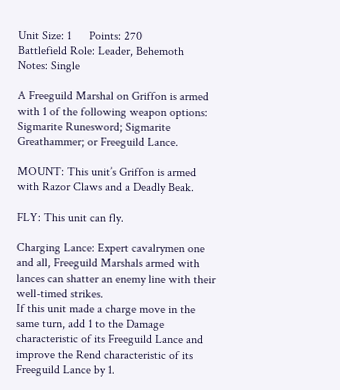Unit Size: 1      Points: 270
Battlefield Role: Leader, Behemoth
Notes: Single

A Freeguild Marshal on Griffon is armed with 1 of the following weapon options: Sigmarite Runesword; Sigmarite Greathammer; or Freeguild Lance.

MOUNT: This unit’s Griffon is armed with Razor Claws and a Deadly Beak.

FLY: This unit can fly.

Charging Lance: Expert cavalrymen one and all, Freeguild Marshals armed with lances can shatter an enemy line with their well-timed strikes.
If this unit made a charge move in the same turn, add 1 to the Damage characteristic of its Freeguild Lance and improve the Rend characteristic of its Freeguild Lance by 1.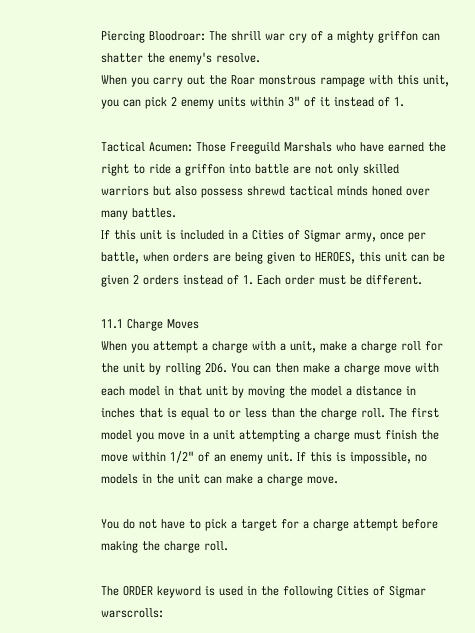Piercing Bloodroar: The shrill war cry of a mighty griffon can shatter the enemy's resolve.
When you carry out the Roar monstrous rampage with this unit, you can pick 2 enemy units within 3" of it instead of 1.

Tactical Acumen: Those Freeguild Marshals who have earned the right to ride a griffon into battle are not only skilled warriors but also possess shrewd tactical minds honed over many battles.
If this unit is included in a Cities of Sigmar army, once per battle, when orders are being given to HEROES, this unit can be given 2 orders instead of 1. Each order must be different.

11.1 Charge Moves
When you attempt a charge with a unit, make a charge roll for the unit by rolling 2D6. You can then make a charge move with each model in that unit by moving the model a distance in inches that is equal to or less than the charge roll. The first model you move in a unit attempting a charge must finish the move within 1/2" of an enemy unit. If this is impossible, no models in the unit can make a charge move.

You do not have to pick a target for a charge attempt before making the charge roll.

The ORDER keyword is used in the following Cities of Sigmar warscrolls: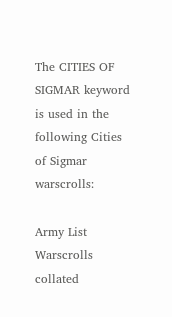The CITIES OF SIGMAR keyword is used in the following Cities of Sigmar warscrolls:

Army List
Warscrolls collated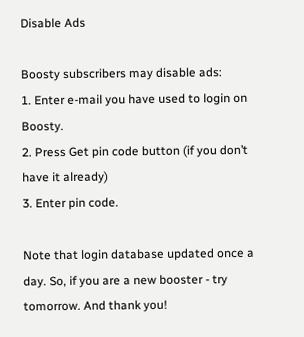Disable Ads

Boosty subscribers may disable ads:
1. Enter e-mail you have used to login on Boosty.
2. Press Get pin code button (if you don’t have it already)
3. Enter pin code.

Note that login database updated once a day. So, if you are a new booster - try tomorrow. And thank you!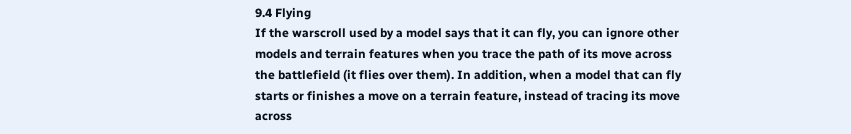9.4 Flying
If the warscroll used by a model says that it can fly, you can ignore other models and terrain features when you trace the path of its move across the battlefield (it flies over them). In addition, when a model that can fly starts or finishes a move on a terrain feature, instead of tracing its move across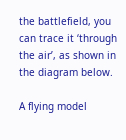the battlefield, you can trace it ‘through the air’, as shown in the diagram below.

A flying model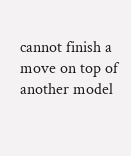cannot finish a move on top of another model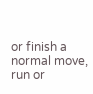or finish a normal move, run or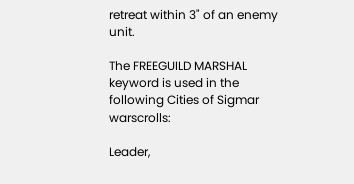retreat within 3" of an enemy unit.

The FREEGUILD MARSHAL keyword is used in the following Cities of Sigmar warscrolls:

Leader,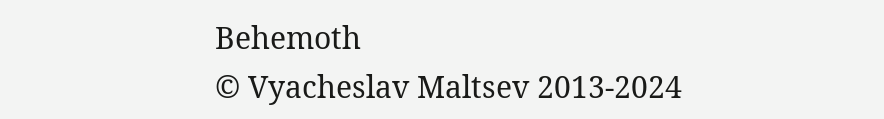Behemoth
© Vyacheslav Maltsev 2013-2024